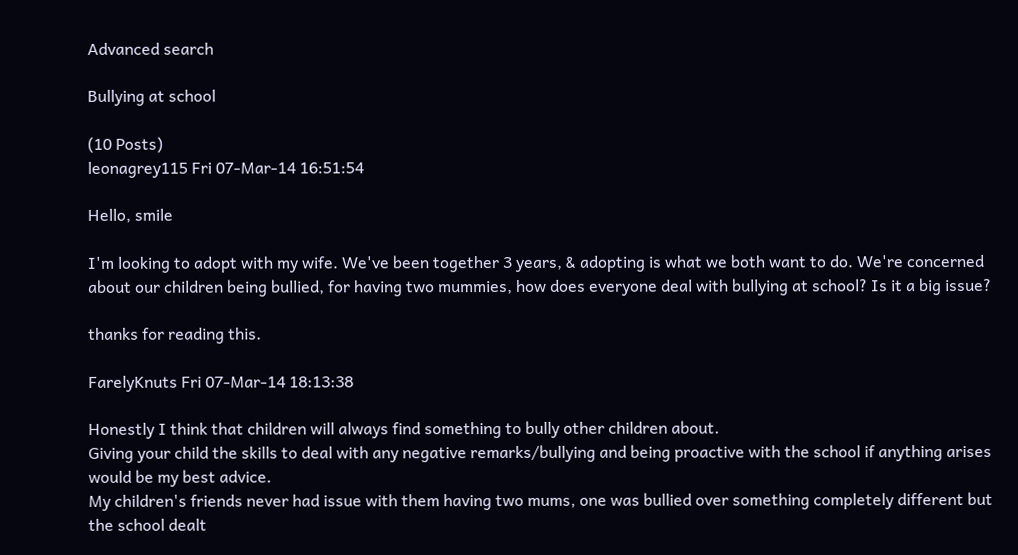Advanced search

Bullying at school

(10 Posts)
leonagrey115 Fri 07-Mar-14 16:51:54

Hello, smile

I'm looking to adopt with my wife. We've been together 3 years, & adopting is what we both want to do. We're concerned about our children being bullied, for having two mummies, how does everyone deal with bullying at school? Is it a big issue?

thanks for reading this.

FarelyKnuts Fri 07-Mar-14 18:13:38

Honestly I think that children will always find something to bully other children about.
Giving your child the skills to deal with any negative remarks/bullying and being proactive with the school if anything arises would be my best advice.
My children's friends never had issue with them having two mums, one was bullied over something completely different but the school dealt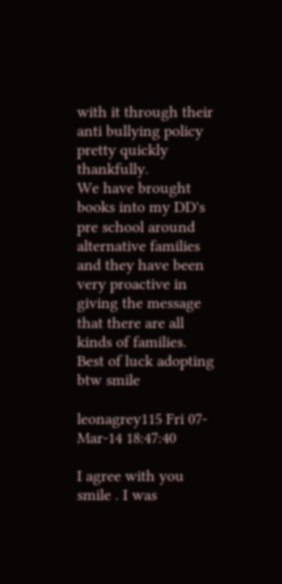with it through their anti bullying policy pretty quickly thankfully.
We have brought books into my DD's pre school around alternative families and they have been very proactive in giving the message that there are all kinds of families.
Best of luck adopting btw smile

leonagrey115 Fri 07-Mar-14 18:47:40

I agree with you smile . I was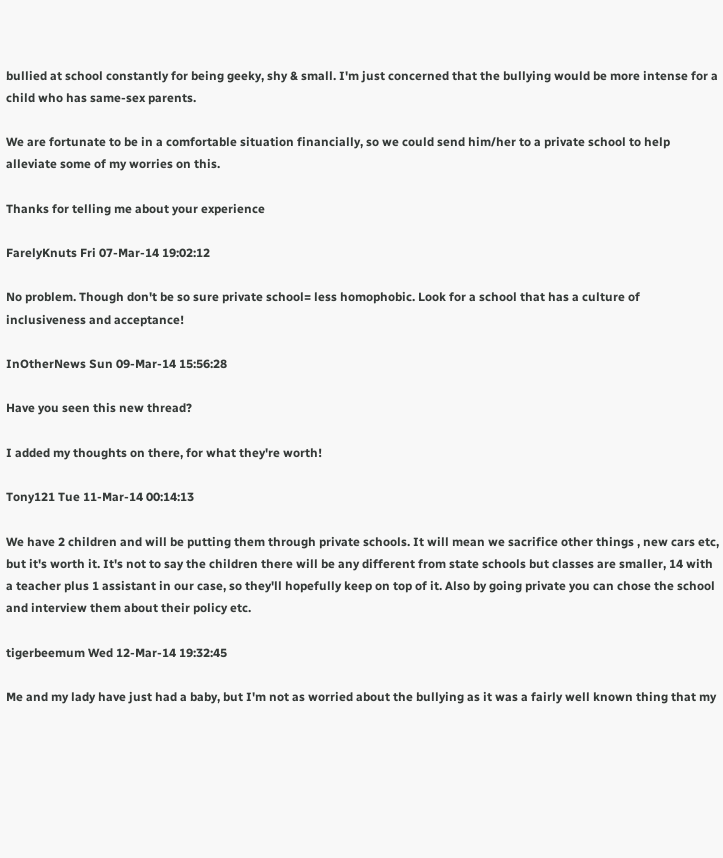bullied at school constantly for being geeky, shy & small. I'm just concerned that the bullying would be more intense for a child who has same-sex parents.

We are fortunate to be in a comfortable situation financially, so we could send him/her to a private school to help alleviate some of my worries on this.

Thanks for telling me about your experience

FarelyKnuts Fri 07-Mar-14 19:02:12

No problem. Though don't be so sure private school= less homophobic. Look for a school that has a culture of inclusiveness and acceptance!

InOtherNews Sun 09-Mar-14 15:56:28

Have you seen this new thread?

I added my thoughts on there, for what they're worth!

Tony121 Tue 11-Mar-14 00:14:13

We have 2 children and will be putting them through private schools. It will mean we sacrifice other things , new cars etc, but it's worth it. It's not to say the children there will be any different from state schools but classes are smaller, 14 with a teacher plus 1 assistant in our case, so they'll hopefully keep on top of it. Also by going private you can chose the school and interview them about their policy etc.

tigerbeemum Wed 12-Mar-14 19:32:45

Me and my lady have just had a baby, but I'm not as worried about the bullying as it was a fairly well known thing that my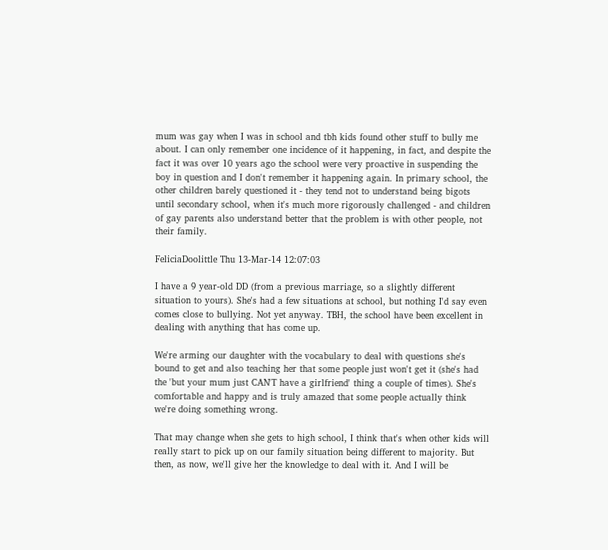mum was gay when I was in school and tbh kids found other stuff to bully me about. I can only remember one incidence of it happening, in fact, and despite the fact it was over 10 years ago the school were very proactive in suspending the boy in question and I don't remember it happening again. In primary school, the other children barely questioned it - they tend not to understand being bigots until secondary school, when it's much more rigorously challenged - and children of gay parents also understand better that the problem is with other people, not their family.

FeliciaDoolittle Thu 13-Mar-14 12:07:03

I have a 9 year-old DD (from a previous marriage, so a slightly different situation to yours). She's had a few situations at school, but nothing I'd say even comes close to bullying. Not yet anyway. TBH, the school have been excellent in dealing with anything that has come up.

We're arming our daughter with the vocabulary to deal with questions she's bound to get and also teaching her that some people just won't get it (she's had the 'but your mum just CAN'T have a girlfriend' thing a couple of times). She's comfortable and happy and is truly amazed that some people actually think we're doing something wrong.

That may change when she gets to high school, I think that's when other kids will really start to pick up on our family situation being different to majority. But then, as now, we'll give her the knowledge to deal with it. And I will be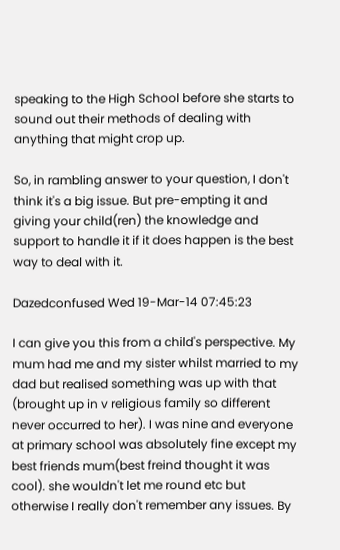speaking to the High School before she starts to sound out their methods of dealing with anything that might crop up.

So, in rambling answer to your question, I don't think it's a big issue. But pre-empting it and giving your child(ren) the knowledge and support to handle it if it does happen is the best way to deal with it.

Dazedconfused Wed 19-Mar-14 07:45:23

I can give you this from a child's perspective. My mum had me and my sister whilst married to my dad but realised something was up with that (brought up in v religious family so different never occurred to her). I was nine and everyone at primary school was absolutely fine except my best friends mum(best freind thought it was cool). she wouldn't let me round etc but otherwise I really don't remember any issues. By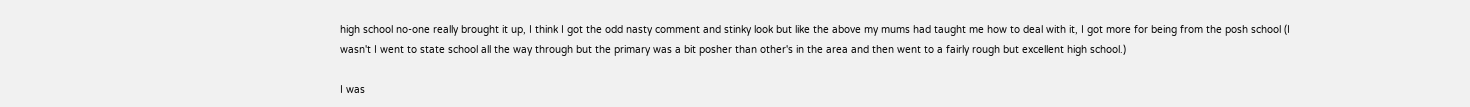high school no-one really brought it up, I think I got the odd nasty comment and stinky look but like the above my mums had taught me how to deal with it, I got more for being from the posh school (I wasn't I went to state school all the way through but the primary was a bit posher than other's in the area and then went to a fairly rough but excellent high school.)

I was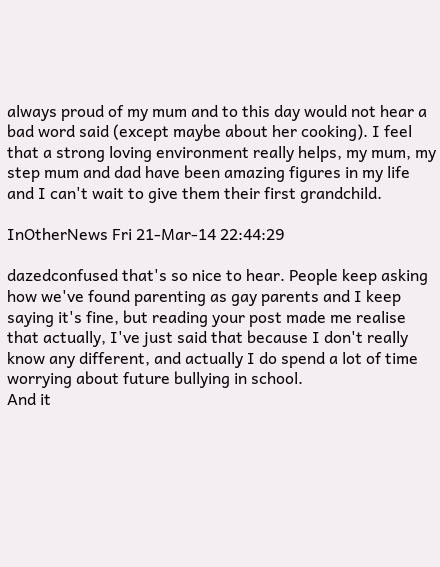always proud of my mum and to this day would not hear a bad word said (except maybe about her cooking). I feel that a strong loving environment really helps, my mum, my step mum and dad have been amazing figures in my life and I can't wait to give them their first grandchild.

InOtherNews Fri 21-Mar-14 22:44:29

dazedconfused that's so nice to hear. People keep asking how we've found parenting as gay parents and I keep saying it's fine, but reading your post made me realise that actually, I've just said that because I don't really know any different, and actually I do spend a lot of time worrying about future bullying in school.
And it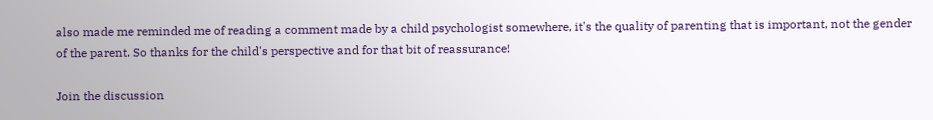also made me reminded me of reading a comment made by a child psychologist somewhere, it's the quality of parenting that is important, not the gender of the parent. So thanks for the child's perspective and for that bit of reassurance!

Join the discussion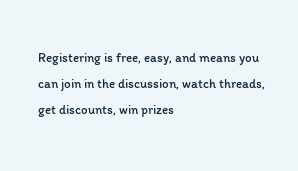Registering is free, easy, and means you can join in the discussion, watch threads, get discounts, win prizes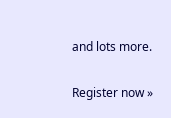and lots more.

Register now »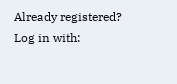Already registered? Log in with: